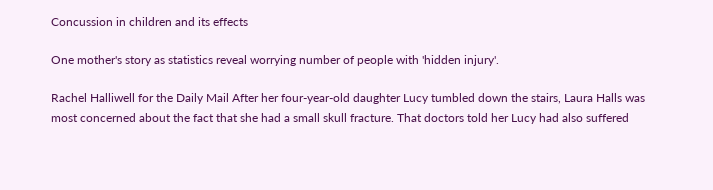Concussion in children and its effects

One mother's story as statistics reveal worrying number of people with 'hidden injury'.

Rachel Halliwell for the Daily Mail After her four-year-old daughter Lucy tumbled down the stairs, Laura Halls was most concerned about the fact that she had a small skull fracture. That doctors told her Lucy had also suffered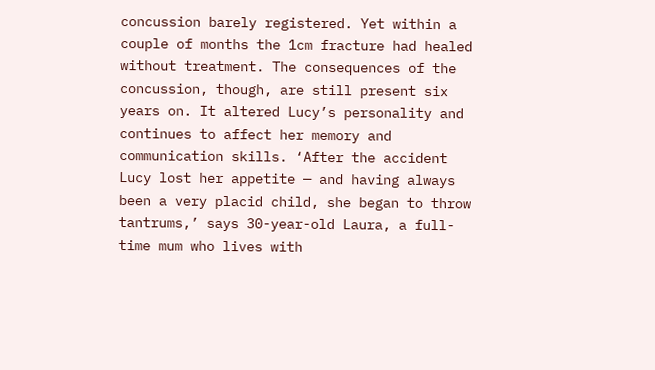concussion barely registered. Yet within a couple of months the 1cm fracture had healed without treatment. The consequences of the concussion, though, are still present six years on. It altered Lucy’s personality and continues to affect her memory and communication skills. ‘After the accident Lucy lost her appetite — and having always been a very placid child, she began to throw tantrums,’ says 30-year-old Laura, a full-time mum who lives with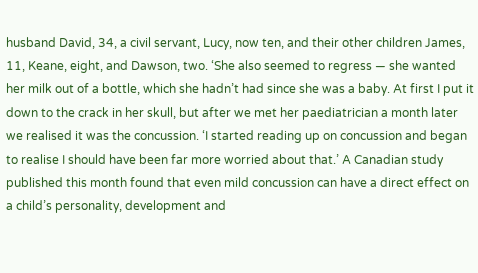husband David, 34, a civil servant, Lucy, now ten, and their other children James, 11, Keane, eight, and Dawson, two. ‘She also seemed to regress — she wanted her milk out of a bottle, which she hadn’t had since she was a baby. At first I put it down to the crack in her skull, but after we met her paediatrician a month later we realised it was the concussion. ‘I started reading up on concussion and began to realise I should have been far more worried about that.’ A Canadian study published this month found that even mild concussion can have a direct effect on a child’s personality, development and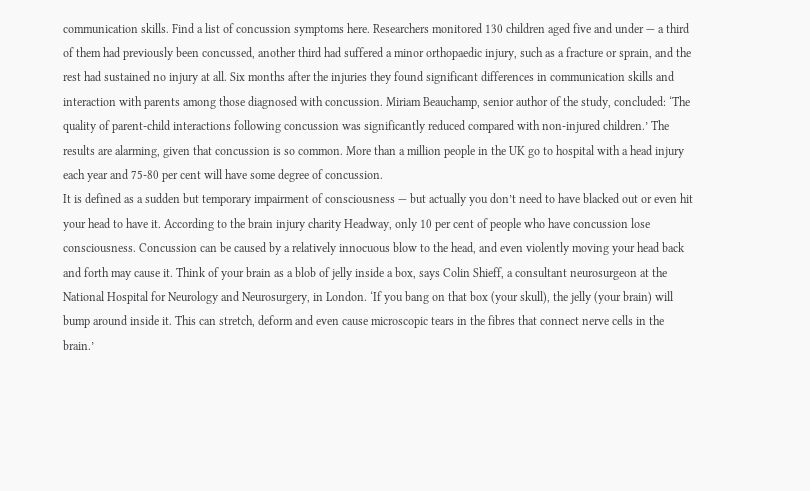communication skills. Find a list of concussion symptoms here. Researchers monitored 130 children aged five and under — a third of them had previously been concussed, another third had suffered a minor orthopaedic injury, such as a fracture or sprain, and the rest had sustained no injury at all. Six months after the injuries they found significant differences in communication skills and interaction with parents among those diagnosed with concussion. Miriam Beauchamp, senior author of the study, concluded: ‘The quality of parent-child interactions following concussion was significantly reduced compared with non-injured children.’ The results are alarming, given that concussion is so common. More than a million people in the UK go to hospital with a head injury each year and 75-80 per cent will have some degree of concussion.
It is defined as a sudden but temporary impairment of consciousness — but actually you don’t need to have blacked out or even hit your head to have it. According to the brain injury charity Headway, only 10 per cent of people who have concussion lose consciousness. Concussion can be caused by a relatively innocuous blow to the head, and even violently moving your head back and forth may cause it. Think of your brain as a blob of jelly inside a box, says Colin Shieff, a consultant neurosurgeon at the National Hospital for Neurology and Neurosurgery, in London. ‘If you bang on that box (your skull), the jelly (your brain) will bump around inside it. This can stretch, deform and even cause microscopic tears in the fibres that connect nerve cells in the brain.’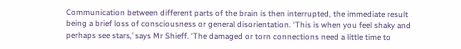Communication between different parts of the brain is then interrupted, the immediate result being a brief loss of consciousness or general disorientation. ‘This is when you feel shaky and perhaps see stars,’ says Mr Shieff. ‘The damaged or torn connections need a little time to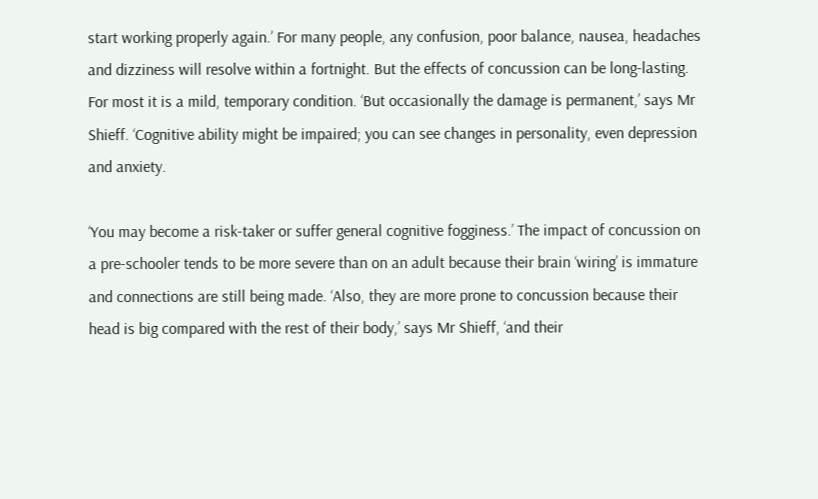start working properly again.’ For many people, any confusion, poor balance, nausea, headaches and dizziness will resolve within a fortnight. But the effects of concussion can be long-lasting. For most it is a mild, temporary condition. ‘But occasionally the damage is permanent,’ says Mr Shieff. ‘Cognitive ability might be impaired; you can see changes in personality, even depression and anxiety.

‘You may become a risk-taker or suffer general cognitive fogginess.’ The impact of concussion on a pre-schooler tends to be more severe than on an adult because their brain ‘wiring’ is immature and connections are still being made. ‘Also, they are more prone to concussion because their head is big compared with the rest of their body,’ says Mr Shieff, ‘and their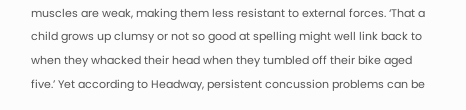muscles are weak, making them less resistant to external forces. ‘That a child grows up clumsy or not so good at spelling might well link back to when they whacked their head when they tumbled off their bike aged five.’ Yet according to Headway, persistent concussion problems can be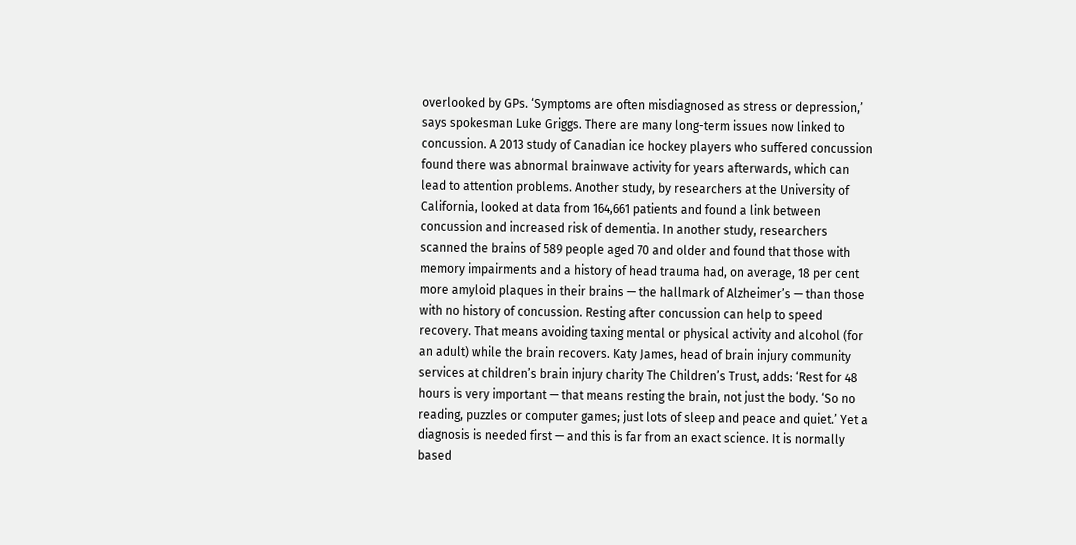overlooked by GPs. ‘Symptoms are often misdiagnosed as stress or depression,’ says spokesman Luke Griggs. There are many long-term issues now linked to concussion. A 2013 study of Canadian ice hockey players who suffered concussion found there was abnormal brainwave activity for years afterwards, which can lead to attention problems. Another study, by researchers at the University of California, looked at data from 164,661 patients and found a link between concussion and increased risk of dementia. In another study, researchers scanned the brains of 589 people aged 70 and older and found that those with memory impairments and a history of head trauma had, on average, 18 per cent more amyloid plaques in their brains — the hallmark of Alzheimer’s — than those with no history of concussion. Resting after concussion can help to speed recovery. That means avoiding taxing mental or physical activity and alcohol (for an adult) while the brain recovers. Katy James, head of brain injury community services at children’s brain injury charity The Children’s Trust, adds: ‘Rest for 48 hours is very important — that means resting the brain, not just the body. ‘So no reading, puzzles or computer games; just lots of sleep and peace and quiet.’ Yet a diagnosis is needed first — and this is far from an exact science. It is normally based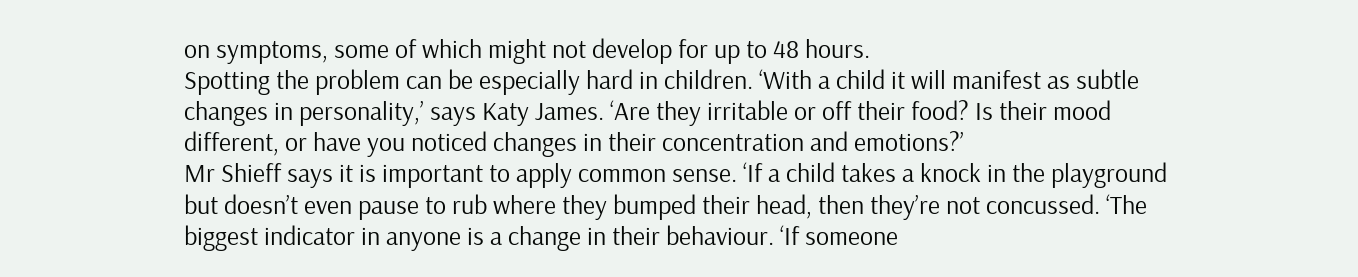on symptoms, some of which might not develop for up to 48 hours.
Spotting the problem can be especially hard in children. ‘With a child it will manifest as subtle changes in personality,’ says Katy James. ‘Are they irritable or off their food? Is their mood different, or have you noticed changes in their concentration and emotions?’
Mr Shieff says it is important to apply common sense. ‘If a child takes a knock in the playground but doesn’t even pause to rub where they bumped their head, then they’re not concussed. ‘The biggest indicator in anyone is a change in their behaviour. ‘If someone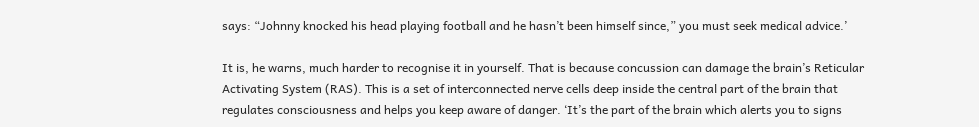says: “Johnny knocked his head playing football and he hasn’t been himself since,” you must seek medical advice.’

It is, he warns, much harder to recognise it in yourself. That is because concussion can damage the brain’s Reticular Activating System (RAS). This is a set of interconnected nerve cells deep inside the central part of the brain that regulates consciousness and helps you keep aware of danger. ‘It’s the part of the brain which alerts you to signs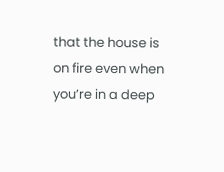that the house is on fire even when you’re in a deep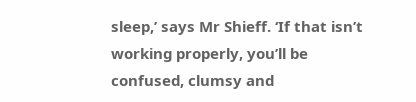sleep,’ says Mr Shieff. ‘If that isn’t working properly, you’ll be confused, clumsy and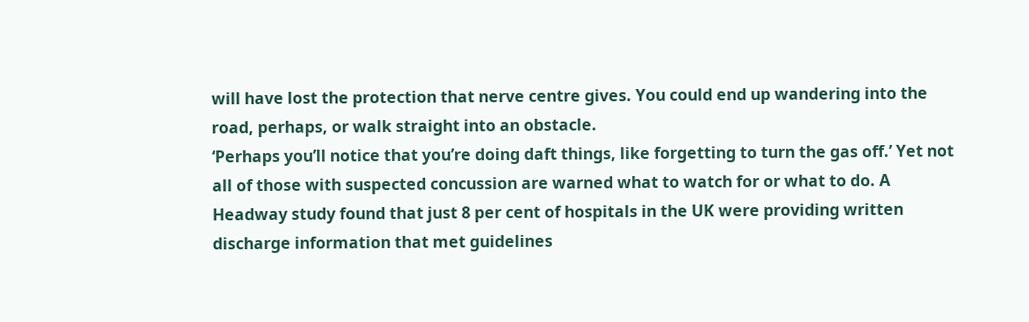will have lost the protection that nerve centre gives. You could end up wandering into the road, perhaps, or walk straight into an obstacle.
‘Perhaps you’ll notice that you’re doing daft things, like forgetting to turn the gas off.’ Yet not all of those with suspected concussion are warned what to watch for or what to do. A Headway study found that just 8 per cent of hospitals in the UK were providing written discharge information that met guidelines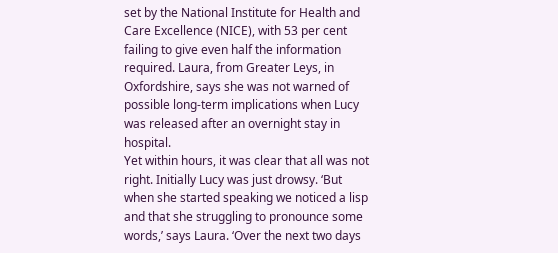set by the National Institute for Health and Care Excellence (NICE), with 53 per cent failing to give even half the information required. Laura, from Greater Leys, in Oxfordshire, says she was not warned of possible long-term implications when Lucy was released after an overnight stay in hospital.
Yet within hours, it was clear that all was not right. Initially Lucy was just drowsy. ‘But when she started speaking we noticed a lisp and that she struggling to pronounce some words,’ says Laura. ‘Over the next two days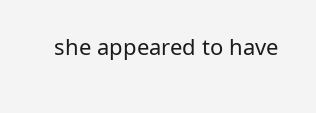she appeared to have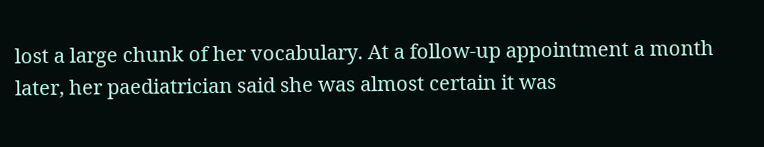lost a large chunk of her vocabulary. At a follow-up appointment a month later, her paediatrician said she was almost certain it was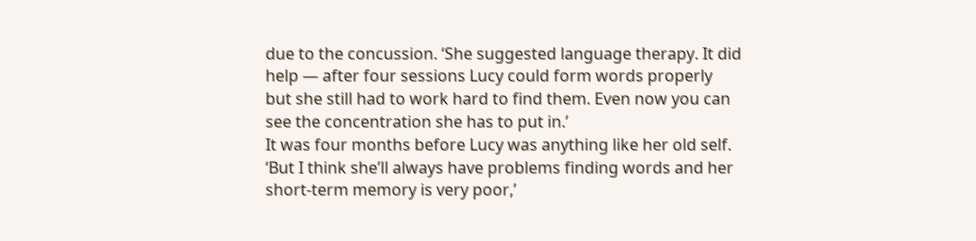due to the concussion. ‘She suggested language therapy. It did help — after four sessions Lucy could form words properly but she still had to work hard to find them. Even now you can see the concentration she has to put in.’
It was four months before Lucy was anything like her old self. ‘But I think she’ll always have problems finding words and her short-term memory is very poor,’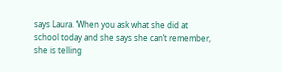says Laura. ‘When you ask what she did at school today and she says she can’t remember, she is telling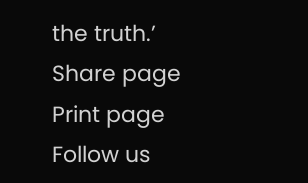the truth.’
Share page
Print page
Follow us